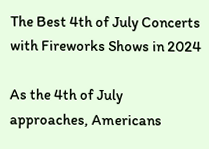The Best 4th of July Concerts with Fireworks Shows in 2024

As the 4th of July approaches, Americans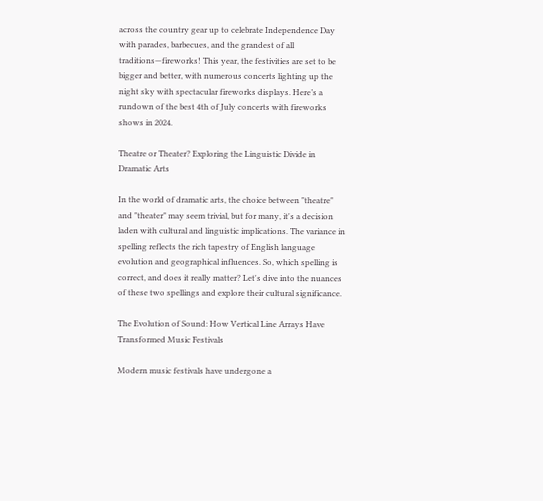across the country gear up to celebrate Independence Day with parades, barbecues, and the grandest of all traditions—fireworks! This year, the festivities are set to be bigger and better, with numerous concerts lighting up the night sky with spectacular fireworks displays. Here’s a rundown of the best 4th of July concerts with fireworks shows in 2024.

Theatre or Theater? Exploring the Linguistic Divide in Dramatic Arts

In the world of dramatic arts, the choice between "theatre" and "theater" may seem trivial, but for many, it's a decision laden with cultural and linguistic implications. The variance in spelling reflects the rich tapestry of English language evolution and geographical influences. So, which spelling is correct, and does it really matter? Let's dive into the nuances of these two spellings and explore their cultural significance.

The Evolution of Sound: How Vertical Line Arrays Have Transformed Music Festivals

Modern music festivals have undergone a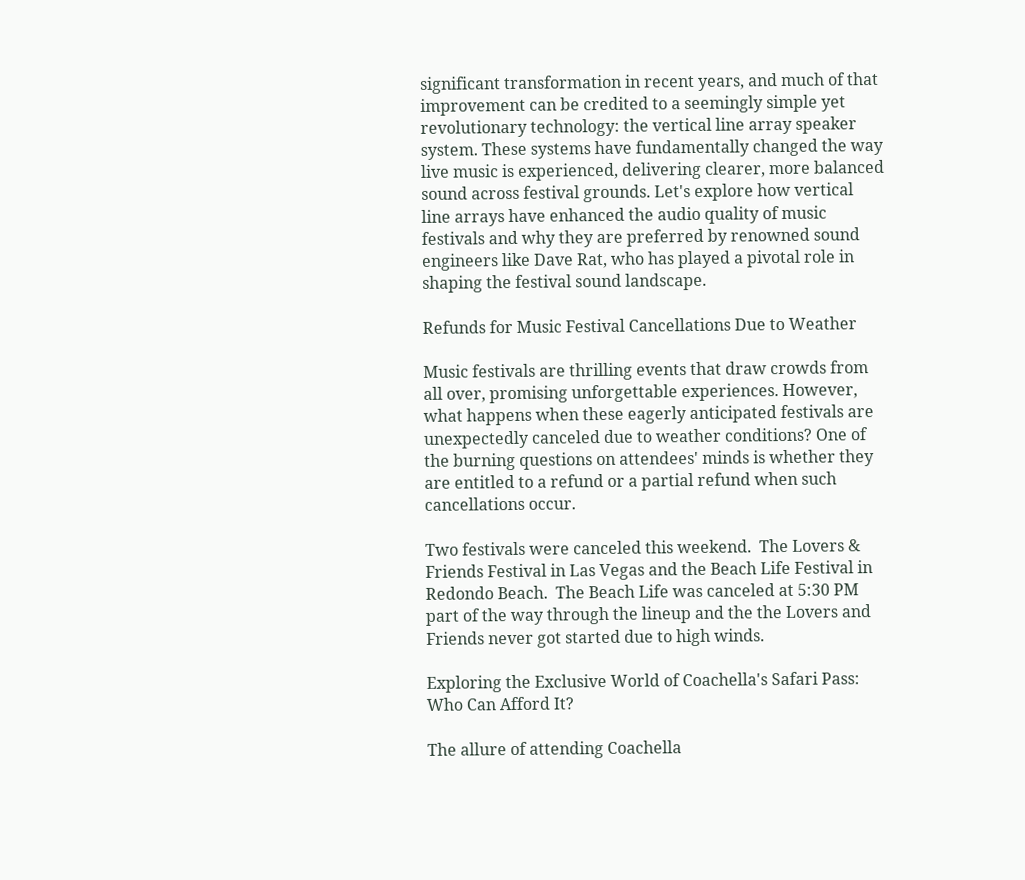significant transformation in recent years, and much of that improvement can be credited to a seemingly simple yet revolutionary technology: the vertical line array speaker system. These systems have fundamentally changed the way live music is experienced, delivering clearer, more balanced sound across festival grounds. Let's explore how vertical line arrays have enhanced the audio quality of music festivals and why they are preferred by renowned sound engineers like Dave Rat, who has played a pivotal role in shaping the festival sound landscape.

Refunds for Music Festival Cancellations Due to Weather

Music festivals are thrilling events that draw crowds from all over, promising unforgettable experiences. However, what happens when these eagerly anticipated festivals are unexpectedly canceled due to weather conditions? One of the burning questions on attendees' minds is whether they are entitled to a refund or a partial refund when such cancellations occur.

Two festivals were canceled this weekend.  The Lovers & Friends Festival in Las Vegas and the Beach Life Festival in Redondo Beach.  The Beach Life was canceled at 5:30 PM part of the way through the lineup and the the Lovers and Friends never got started due to high winds.

Exploring the Exclusive World of Coachella's Safari Pass: Who Can Afford It?

The allure of attending Coachella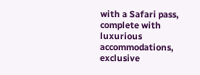with a Safari pass, complete with luxurious accommodations, exclusive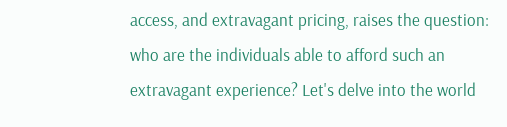access, and extravagant pricing, raises the question: who are the individuals able to afford such an extravagant experience? Let's delve into the world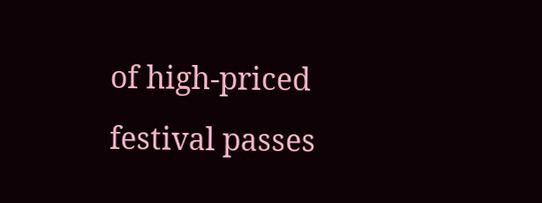of high-priced festival passes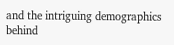and the intriguing demographics behind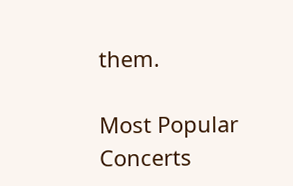them.

Most Popular Concerts